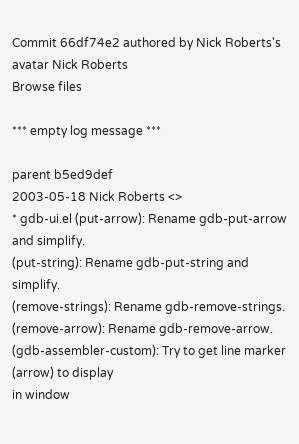Commit 66df74e2 authored by Nick Roberts's avatar Nick Roberts
Browse files

*** empty log message ***

parent b5ed9def
2003-05-18 Nick Roberts <>
* gdb-ui.el (put-arrow): Rename gdb-put-arrow and simplify.
(put-string): Rename gdb-put-string and simplify.
(remove-strings): Rename gdb-remove-strings.
(remove-arrow): Rename gdb-remove-arrow.
(gdb-assembler-custom): Try to get line marker (arrow) to display
in window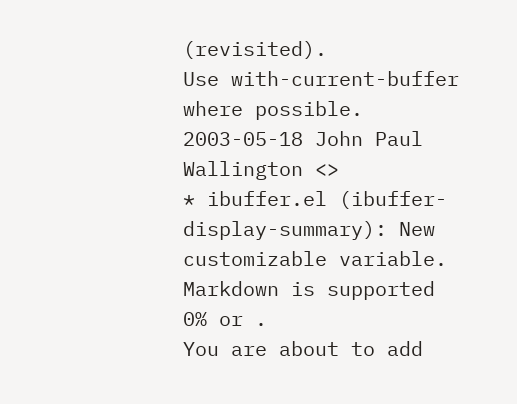(revisited).
Use with-current-buffer where possible.
2003-05-18 John Paul Wallington <>
* ibuffer.el (ibuffer-display-summary): New customizable variable.
Markdown is supported
0% or .
You are about to add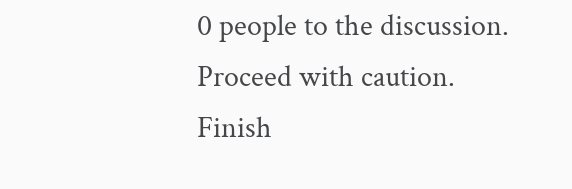0 people to the discussion. Proceed with caution.
Finish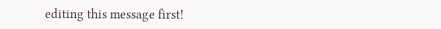editing this message first!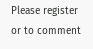Please register or to comment